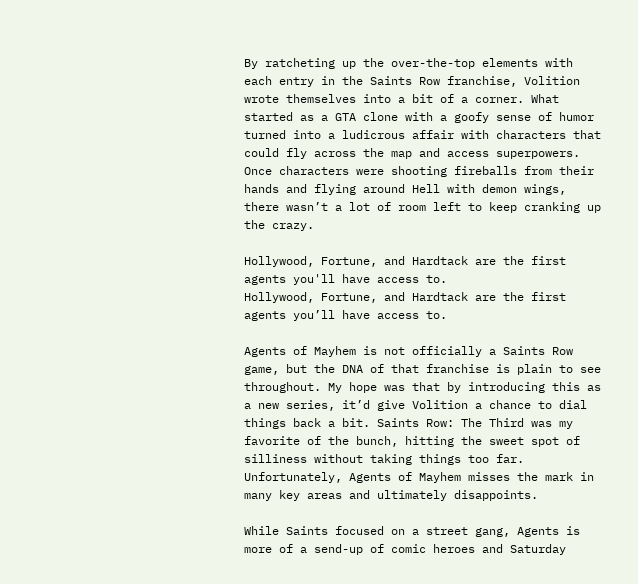By ratcheting up the over-the-top elements with each entry in the Saints Row franchise, Volition wrote themselves into a bit of a corner. What started as a GTA clone with a goofy sense of humor turned into a ludicrous affair with characters that could fly across the map and access superpowers. Once characters were shooting fireballs from their hands and flying around Hell with demon wings, there wasn’t a lot of room left to keep cranking up the crazy.

Hollywood, Fortune, and Hardtack are the first agents you'll have access to.
Hollywood, Fortune, and Hardtack are the first agents you’ll have access to.

Agents of Mayhem is not officially a Saints Row game, but the DNA of that franchise is plain to see throughout. My hope was that by introducing this as a new series, it’d give Volition a chance to dial things back a bit. Saints Row: The Third was my favorite of the bunch, hitting the sweet spot of silliness without taking things too far. Unfortunately, Agents of Mayhem misses the mark in many key areas and ultimately disappoints.

While Saints focused on a street gang, Agents is more of a send-up of comic heroes and Saturday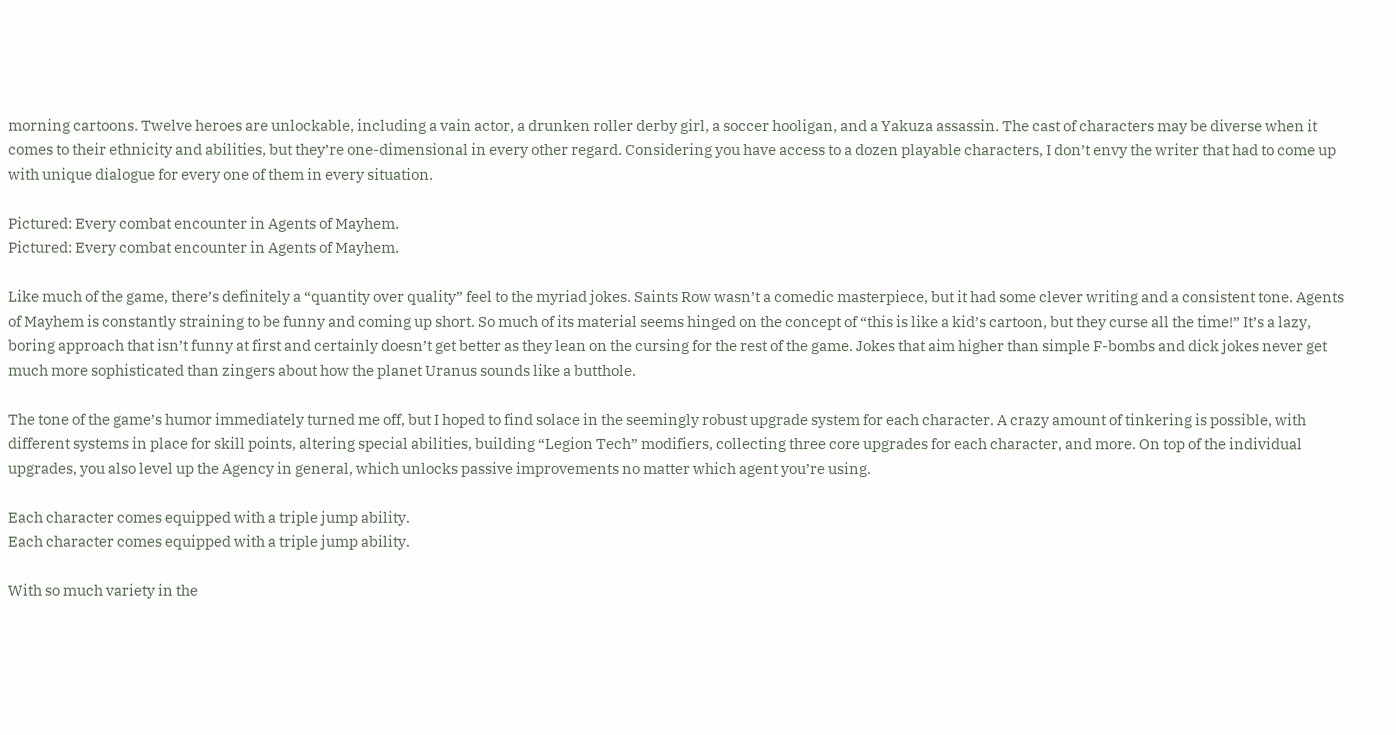morning cartoons. Twelve heroes are unlockable, including a vain actor, a drunken roller derby girl, a soccer hooligan, and a Yakuza assassin. The cast of characters may be diverse when it comes to their ethnicity and abilities, but they’re one-dimensional in every other regard. Considering you have access to a dozen playable characters, I don’t envy the writer that had to come up with unique dialogue for every one of them in every situation.

Pictured: Every combat encounter in Agents of Mayhem.
Pictured: Every combat encounter in Agents of Mayhem.

Like much of the game, there’s definitely a “quantity over quality” feel to the myriad jokes. Saints Row wasn’t a comedic masterpiece, but it had some clever writing and a consistent tone. Agents of Mayhem is constantly straining to be funny and coming up short. So much of its material seems hinged on the concept of “this is like a kid’s cartoon, but they curse all the time!” It’s a lazy, boring approach that isn’t funny at first and certainly doesn’t get better as they lean on the cursing for the rest of the game. Jokes that aim higher than simple F-bombs and dick jokes never get much more sophisticated than zingers about how the planet Uranus sounds like a butthole.

The tone of the game’s humor immediately turned me off, but I hoped to find solace in the seemingly robust upgrade system for each character. A crazy amount of tinkering is possible, with different systems in place for skill points, altering special abilities, building “Legion Tech” modifiers, collecting three core upgrades for each character, and more. On top of the individual upgrades, you also level up the Agency in general, which unlocks passive improvements no matter which agent you’re using.

Each character comes equipped with a triple jump ability.
Each character comes equipped with a triple jump ability.

With so much variety in the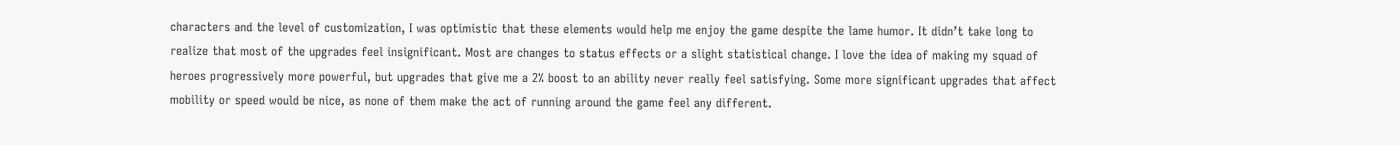characters and the level of customization, I was optimistic that these elements would help me enjoy the game despite the lame humor. It didn’t take long to realize that most of the upgrades feel insignificant. Most are changes to status effects or a slight statistical change. I love the idea of making my squad of heroes progressively more powerful, but upgrades that give me a 2% boost to an ability never really feel satisfying. Some more significant upgrades that affect mobility or speed would be nice, as none of them make the act of running around the game feel any different.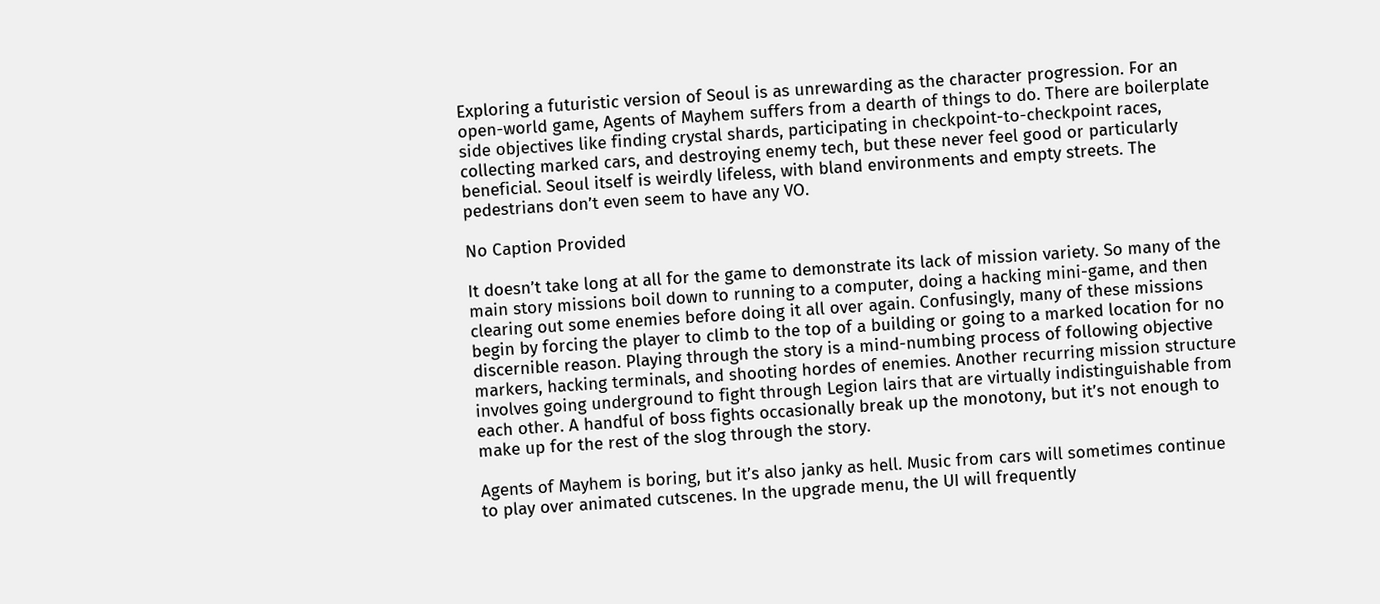Exploring a futuristic version of Seoul is as unrewarding as the character progression. For an open-world game, Agents of Mayhem suffers from a dearth of things to do. There are boilerplate side objectives like finding crystal shards, participating in checkpoint-to-checkpoint races, collecting marked cars, and destroying enemy tech, but these never feel good or particularly beneficial. Seoul itself is weirdly lifeless, with bland environments and empty streets. The pedestrians don’t even seem to have any VO.

No Caption Provided

It doesn’t take long at all for the game to demonstrate its lack of mission variety. So many of the main story missions boil down to running to a computer, doing a hacking mini-game, and then clearing out some enemies before doing it all over again. Confusingly, many of these missions begin by forcing the player to climb to the top of a building or going to a marked location for no discernible reason. Playing through the story is a mind-numbing process of following objective markers, hacking terminals, and shooting hordes of enemies. Another recurring mission structure involves going underground to fight through Legion lairs that are virtually indistinguishable from each other. A handful of boss fights occasionally break up the monotony, but it’s not enough to make up for the rest of the slog through the story.

Agents of Mayhem is boring, but it’s also janky as hell. Music from cars will sometimes continue to play over animated cutscenes. In the upgrade menu, the UI will frequently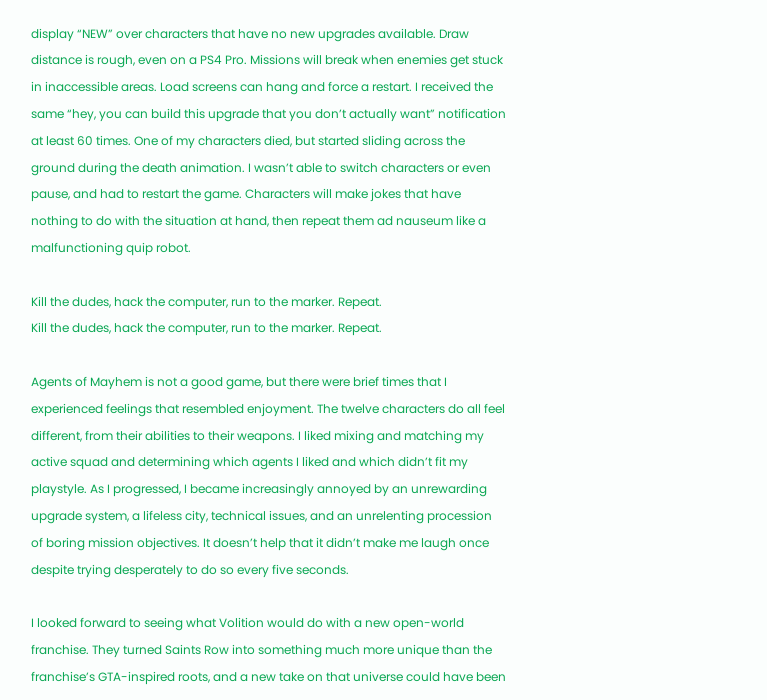display “NEW” over characters that have no new upgrades available. Draw distance is rough, even on a PS4 Pro. Missions will break when enemies get stuck in inaccessible areas. Load screens can hang and force a restart. I received the same “hey, you can build this upgrade that you don’t actually want” notification at least 60 times. One of my characters died, but started sliding across the ground during the death animation. I wasn’t able to switch characters or even pause, and had to restart the game. Characters will make jokes that have nothing to do with the situation at hand, then repeat them ad nauseum like a malfunctioning quip robot.

Kill the dudes, hack the computer, run to the marker. Repeat.
Kill the dudes, hack the computer, run to the marker. Repeat.

Agents of Mayhem is not a good game, but there were brief times that I experienced feelings that resembled enjoyment. The twelve characters do all feel different, from their abilities to their weapons. I liked mixing and matching my active squad and determining which agents I liked and which didn’t fit my playstyle. As I progressed, I became increasingly annoyed by an unrewarding upgrade system, a lifeless city, technical issues, and an unrelenting procession of boring mission objectives. It doesn’t help that it didn’t make me laugh once despite trying desperately to do so every five seconds.

I looked forward to seeing what Volition would do with a new open-world franchise. They turned Saints Row into something much more unique than the franchise’s GTA-inspired roots, and a new take on that universe could have been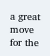a great move for the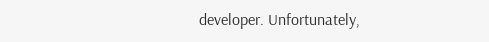developer. Unfortunately,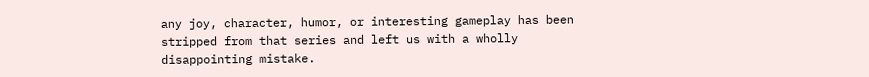any joy, character, humor, or interesting gameplay has been stripped from that series and left us with a wholly disappointing mistake.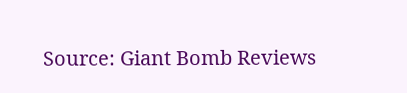Source: Giant Bomb Reviews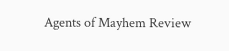Agents of Mayhem Review